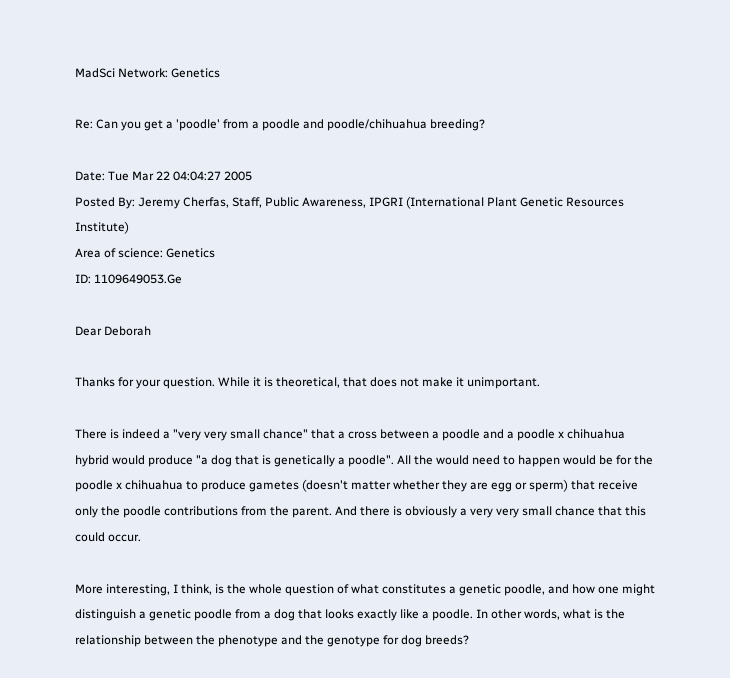MadSci Network: Genetics

Re: Can you get a 'poodle' from a poodle and poodle/chihuahua breeding?

Date: Tue Mar 22 04:04:27 2005
Posted By: Jeremy Cherfas, Staff, Public Awareness, IPGRI (International Plant Genetic Resources Institute)
Area of science: Genetics
ID: 1109649053.Ge

Dear Deborah

Thanks for your question. While it is theoretical, that does not make it unimportant.

There is indeed a "very very small chance" that a cross between a poodle and a poodle x chihuahua hybrid would produce "a dog that is genetically a poodle". All the would need to happen would be for the poodle x chihuahua to produce gametes (doesn't matter whether they are egg or sperm) that receive only the poodle contributions from the parent. And there is obviously a very very small chance that this could occur.

More interesting, I think, is the whole question of what constitutes a genetic poodle, and how one might distinguish a genetic poodle from a dog that looks exactly like a poodle. In other words, what is the relationship between the phenotype and the genotype for dog breeds?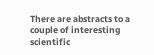There are abstracts to a couple of interesting scientific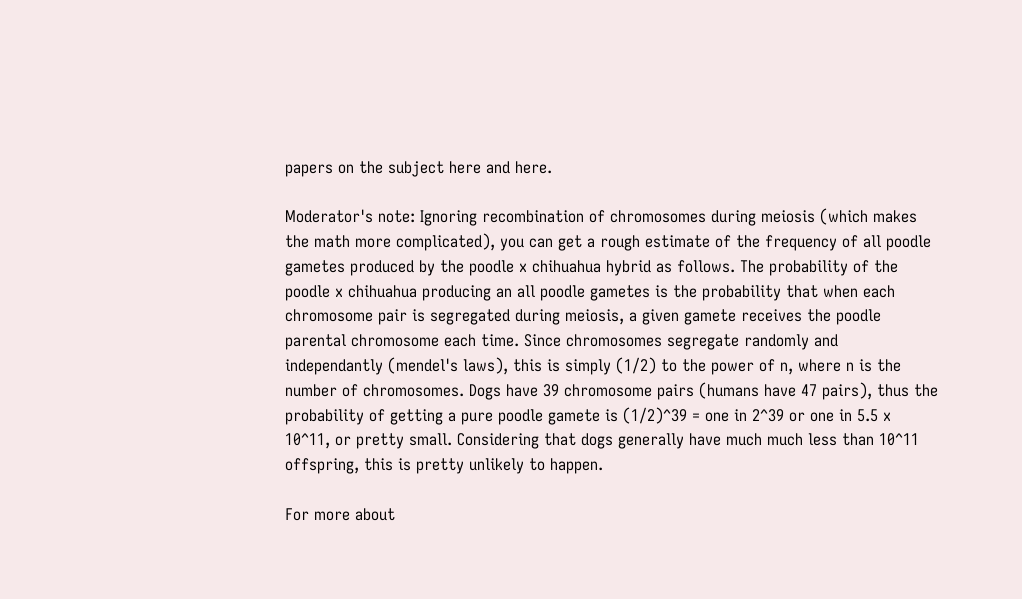papers on the subject here and here.

Moderator's note: Ignoring recombination of chromosomes during meiosis (which makes the math more complicated), you can get a rough estimate of the frequency of all poodle gametes produced by the poodle x chihuahua hybrid as follows. The probability of the poodle x chihuahua producing an all poodle gametes is the probability that when each chromosome pair is segregated during meiosis, a given gamete receives the poodle parental chromosome each time. Since chromosomes segregate randomly and independantly (mendel's laws), this is simply (1/2) to the power of n, where n is the number of chromosomes. Dogs have 39 chromosome pairs (humans have 47 pairs), thus the probability of getting a pure poodle gamete is (1/2)^39 = one in 2^39 or one in 5.5 x 10^11, or pretty small. Considering that dogs generally have much much less than 10^11 offspring, this is pretty unlikely to happen.

For more about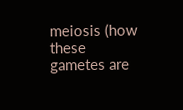meiosis (how these gametes are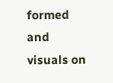formed and visuals on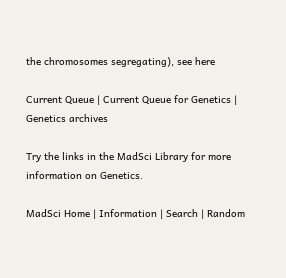the chromosomes segregating), see here

Current Queue | Current Queue for Genetics | Genetics archives

Try the links in the MadSci Library for more information on Genetics.

MadSci Home | Information | Search | Random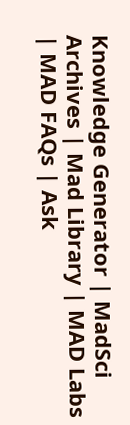Knowledge Generator | MadSci Archives | Mad Library | MAD Labs | MAD FAQs | Ask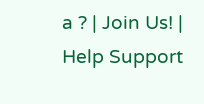a ? | Join Us! | Help Support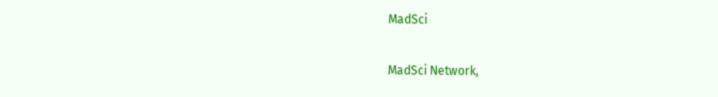MadSci

MadSci Network,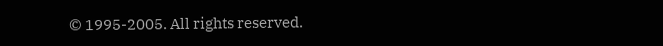© 1995-2005. All rights reserved.